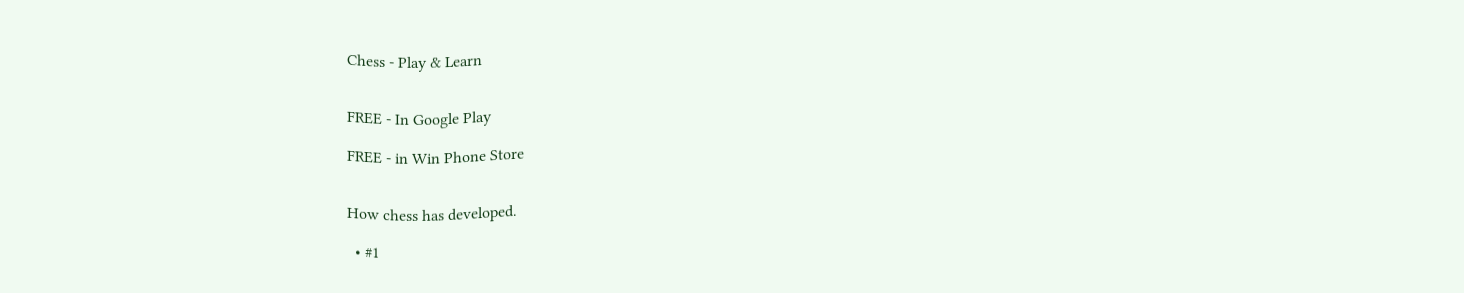Chess - Play & Learn


FREE - In Google Play

FREE - in Win Phone Store


How chess has developed.

  • #1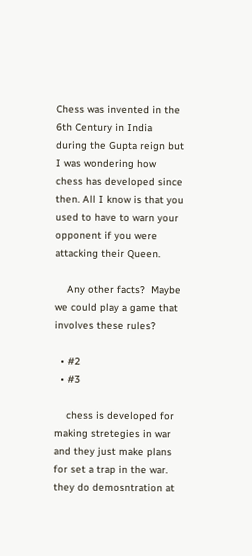Chess was invented in the 6th Century in India during the Gupta reign but I was wondering how chess has developed since then. All I know is that you used to have to warn your opponent if you were attacking their Queen.

    Any other facts?  Maybe we could play a game that involves these rules?

  • #2
  • #3

    chess is developed for making stretegies in war and they just make plans for set a trap in the war. they do demosntration at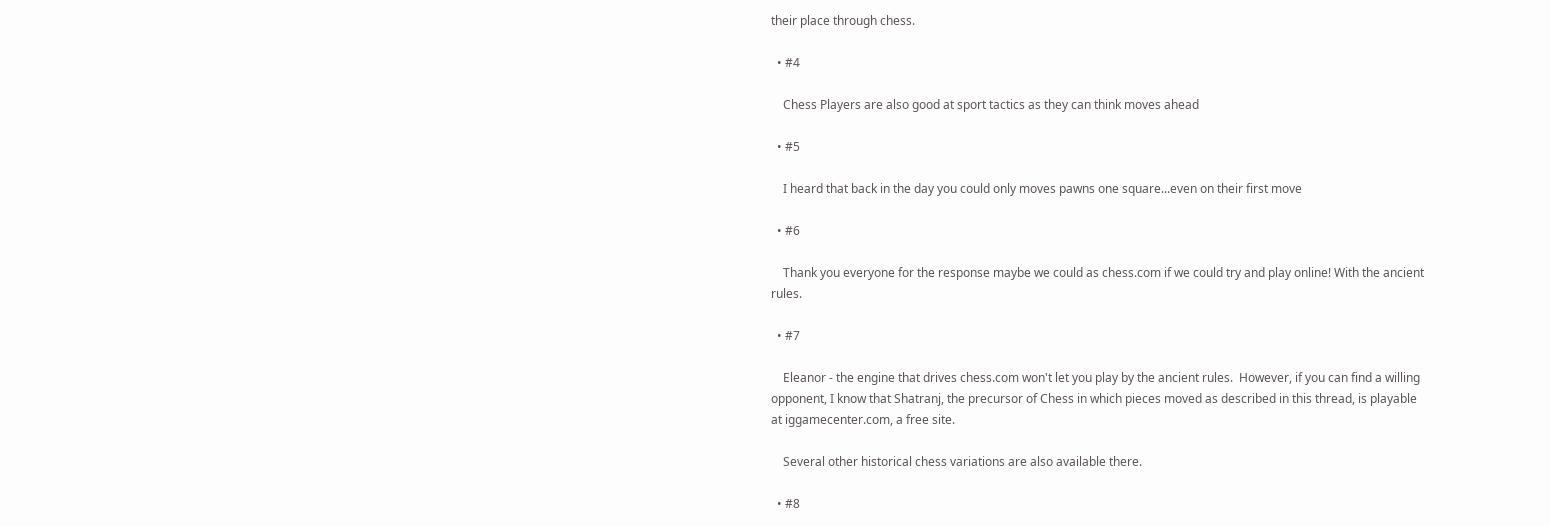their place through chess.

  • #4

    Chess Players are also good at sport tactics as they can think moves ahead

  • #5

    I heard that back in the day you could only moves pawns one square...even on their first move

  • #6

    Thank you everyone for the response maybe we could as chess.com if we could try and play online! With the ancient rules.

  • #7

    Eleanor - the engine that drives chess.com won't let you play by the ancient rules.  However, if you can find a willing opponent, I know that Shatranj, the precursor of Chess in which pieces moved as described in this thread, is playable at iggamecenter.com, a free site.

    Several other historical chess variations are also available there.

  • #8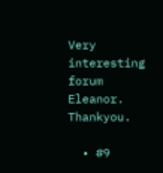Very interesting forum Eleanor. Thankyou.

  • #9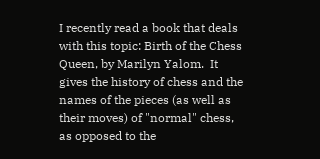I recently read a book that deals with this topic: Birth of the Chess Queen, by Marilyn Yalom.  It gives the history of chess and the names of the pieces (as well as their moves) of "normal" chess, as opposed to the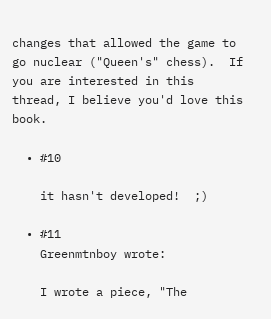changes that allowed the game to go nuclear ("Queen's" chess).  If you are interested in this thread, I believe you'd love this book.

  • #10

    it hasn't developed!  ;)

  • #11
    Greenmtnboy wrote:

    I wrote a piece, "The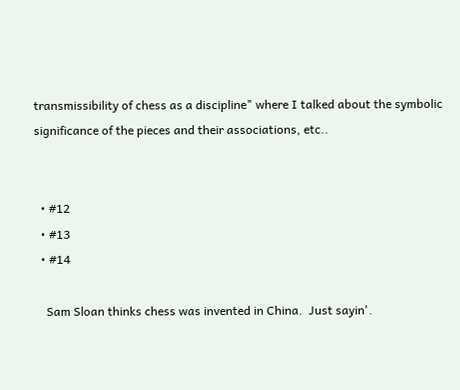transmissibility of chess as a discipline" where I talked about the symbolic significance of the pieces and their associations, etc..


  • #12
  • #13
  • #14

    Sam Sloan thinks chess was invented in China.  Just sayin'.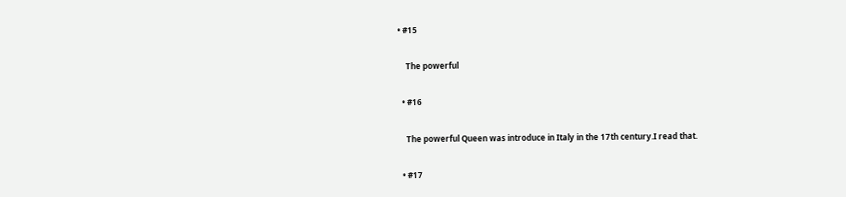• #15

    The powerful

  • #16

    The powerful Queen was introduce in Italy in the 17th century.I read that.

  • #17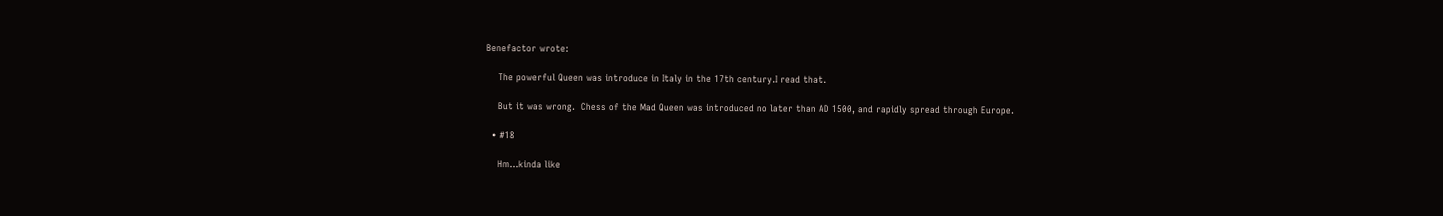Benefactor wrote:

    The powerful Queen was introduce in Italy in the 17th century.I read that.

    But it was wrong.  Chess of the Mad Queen was introduced no later than AD 1500, and rapidly spread through Europe.

  • #18

    Hm...kinda like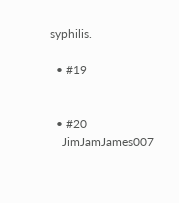syphilis.

  • #19


  • #20
    JimJamJames007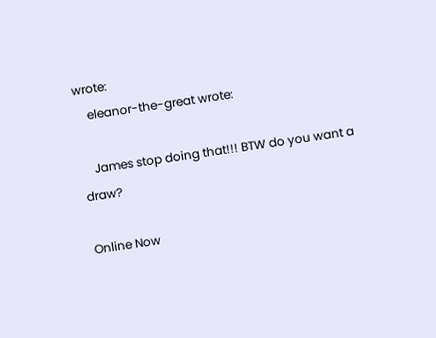wrote:
    eleanor-the-great wrote:

    James stop doing that!!! BTW do you want a draw?

Online Now